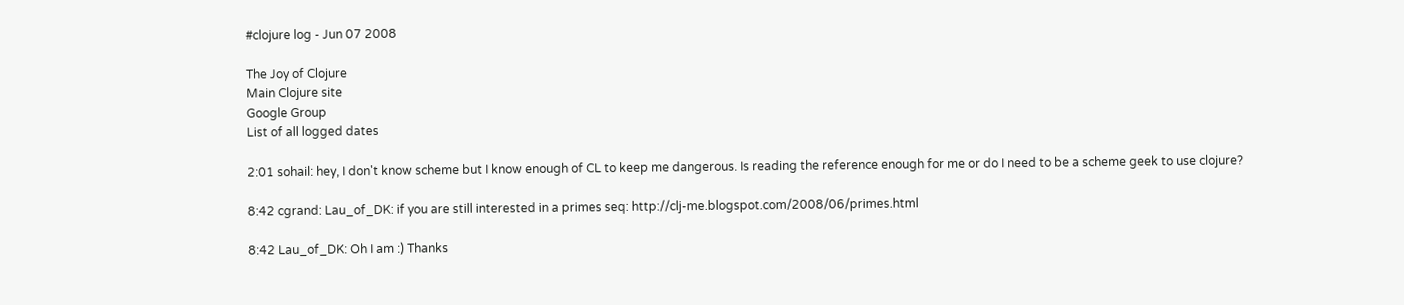#clojure log - Jun 07 2008

The Joy of Clojure
Main Clojure site
Google Group
List of all logged dates

2:01 sohail: hey, I don't know scheme but I know enough of CL to keep me dangerous. Is reading the reference enough for me or do I need to be a scheme geek to use clojure?

8:42 cgrand: Lau_of_DK: if you are still interested in a primes seq: http://clj-me.blogspot.com/2008/06/primes.html

8:42 Lau_of_DK: Oh I am :) Thanks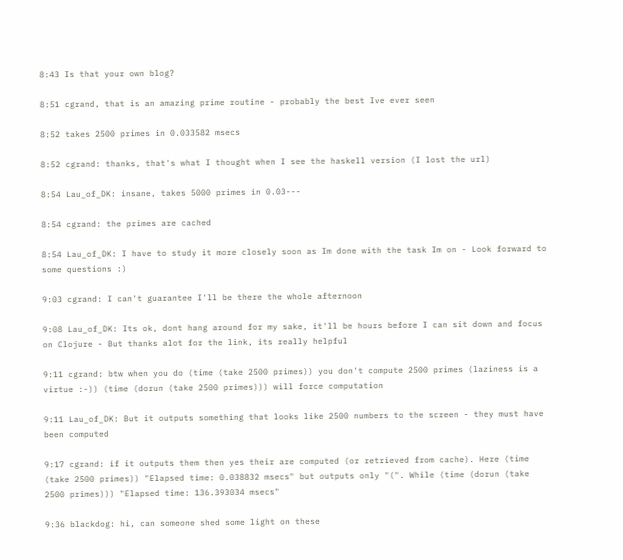8:43 Is that your own blog?

8:51 cgrand, that is an amazing prime routine - probably the best Ive ever seen

8:52 takes 2500 primes in 0.033582 msecs

8:52 cgrand: thanks, that's what I thought when I see the haskell version (I lost the url)

8:54 Lau_of_DK: insane, takes 5000 primes in 0.03---

8:54 cgrand: the primes are cached

8:54 Lau_of_DK: I have to study it more closely soon as Im done with the task Im on - Look forward to some questions :)

9:03 cgrand: I can't guarantee I'll be there the whole afternoon

9:08 Lau_of_DK: Its ok, dont hang around for my sake, it'll be hours before I can sit down and focus on Clojure - But thanks alot for the link, its really helpful

9:11 cgrand: btw when you do (time (take 2500 primes)) you don't compute 2500 primes (laziness is a virtue :-)) (time (dorun (take 2500 primes))) will force computation

9:11 Lau_of_DK: But it outputs something that looks like 2500 numbers to the screen - they must have been computed

9:17 cgrand: if it outputs them then yes their are computed (or retrieved from cache). Here (time (take 2500 primes)) "Elapsed time: 0.038832 msecs" but outputs only "(". While (time (dorun (take 2500 primes))) "Elapsed time: 136.393034 msecs"

9:36 blackdog: hi, can someone shed some light on these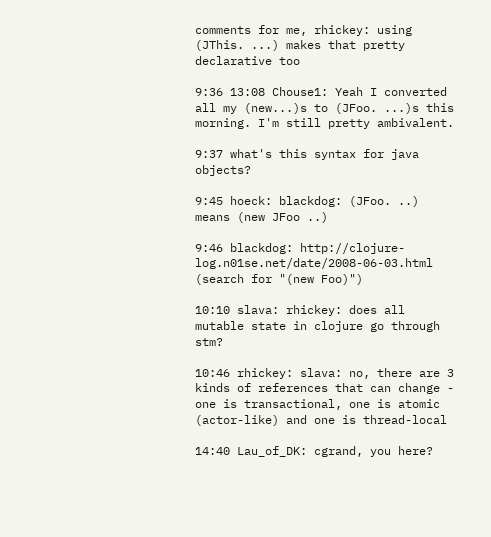comments for me, rhickey: using (JThis. ...) makes that pretty declarative too

9:36 13:08 Chouse1: Yeah I converted all my (new...)s to (JFoo. ...)s this morning. I'm still pretty ambivalent.

9:37 what's this syntax for java objects?

9:45 hoeck: blackdog: (JFoo. ..) means (new JFoo ..)

9:46 blackdog: http://clojure-log.n01se.net/date/2008-06-03.html (search for "(new Foo)")

10:10 slava: rhickey: does all mutable state in clojure go through stm?

10:46 rhickey: slava: no, there are 3 kinds of references that can change - one is transactional, one is atomic (actor-like) and one is thread-local

14:40 Lau_of_DK: cgrand, you here?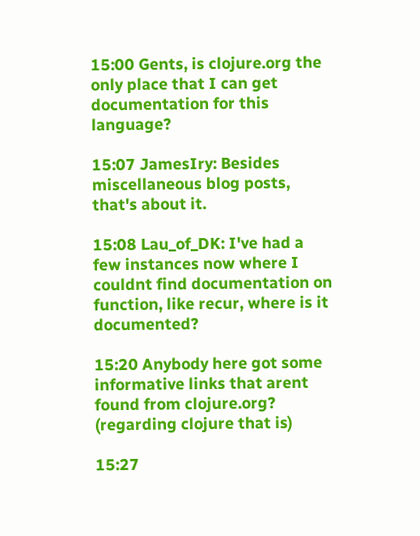15:00 Gents, is clojure.org the only place that I can get documentation for this language?

15:07 JamesIry: Besides miscellaneous blog posts, that's about it.

15:08 Lau_of_DK: I've had a few instances now where I couldnt find documentation on function, like recur, where is it documented?

15:20 Anybody here got some informative links that arent found from clojure.org? (regarding clojure that is)

15:27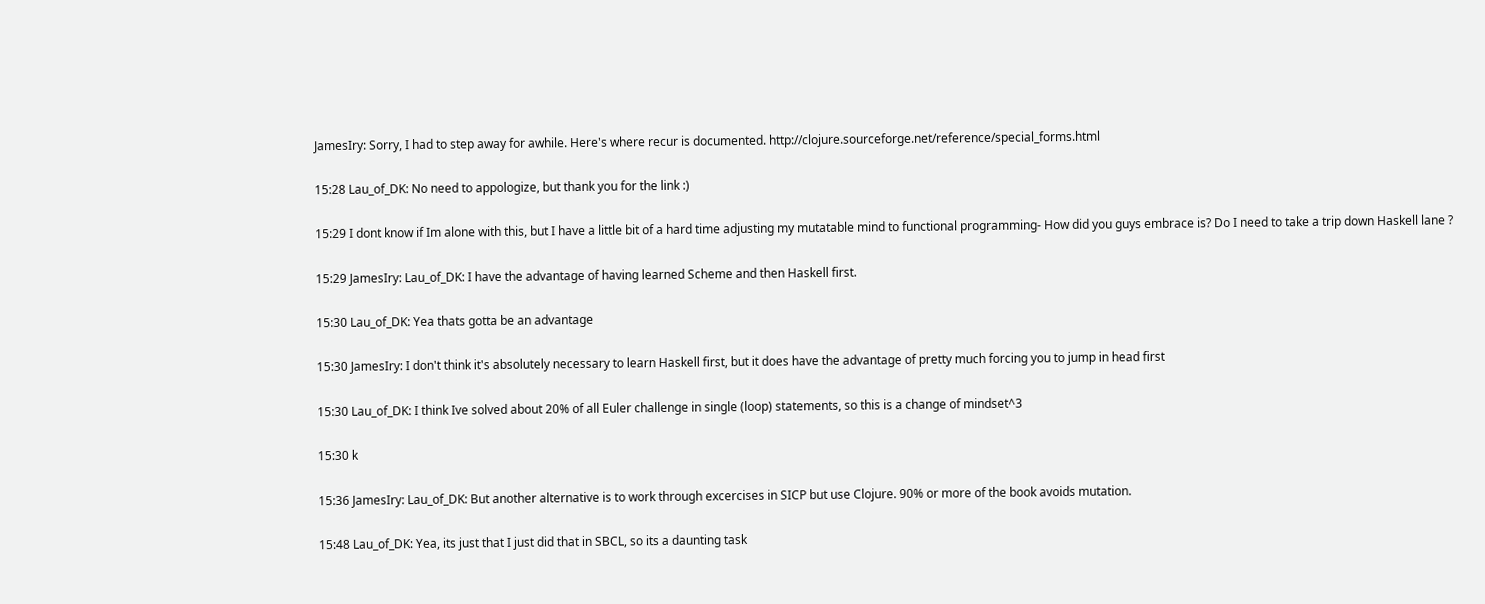JamesIry: Sorry, I had to step away for awhile. Here's where recur is documented. http://clojure.sourceforge.net/reference/special_forms.html

15:28 Lau_of_DK: No need to appologize, but thank you for the link :)

15:29 I dont know if Im alone with this, but I have a little bit of a hard time adjusting my mutatable mind to functional programming- How did you guys embrace is? Do I need to take a trip down Haskell lane ?

15:29 JamesIry: Lau_of_DK: I have the advantage of having learned Scheme and then Haskell first.

15:30 Lau_of_DK: Yea thats gotta be an advantage

15:30 JamesIry: I don't think it's absolutely necessary to learn Haskell first, but it does have the advantage of pretty much forcing you to jump in head first

15:30 Lau_of_DK: I think Ive solved about 20% of all Euler challenge in single (loop) statements, so this is a change of mindset^3

15:30 k

15:36 JamesIry: Lau_of_DK: But another alternative is to work through excercises in SICP but use Clojure. 90% or more of the book avoids mutation.

15:48 Lau_of_DK: Yea, its just that I just did that in SBCL, so its a daunting task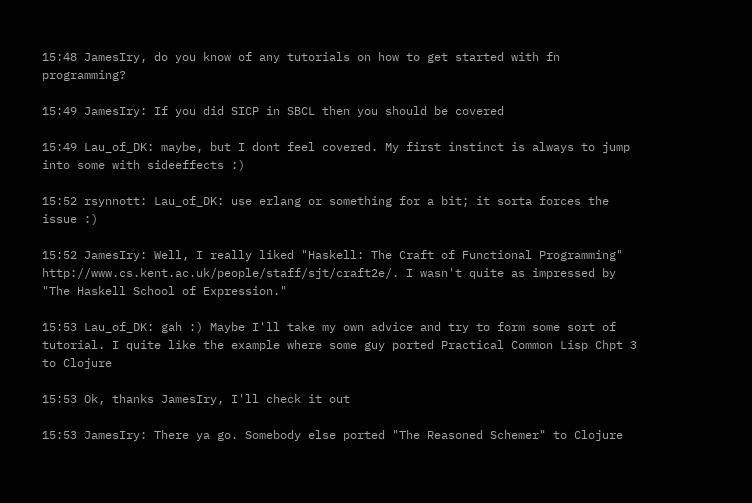15:48 JamesIry, do you know of any tutorials on how to get started with fn programming?

15:49 JamesIry: If you did SICP in SBCL then you should be covered

15:49 Lau_of_DK: maybe, but I dont feel covered. My first instinct is always to jump into some with sideeffects :)

15:52 rsynnott: Lau_of_DK: use erlang or something for a bit; it sorta forces the issue :)

15:52 JamesIry: Well, I really liked "Haskell: The Craft of Functional Programming" http://www.cs.kent.ac.uk/people/staff/sjt/craft2e/. I wasn't quite as impressed by "The Haskell School of Expression."

15:53 Lau_of_DK: gah :) Maybe I'll take my own advice and try to form some sort of tutorial. I quite like the example where some guy ported Practical Common Lisp Chpt 3 to Clojure

15:53 Ok, thanks JamesIry, I'll check it out

15:53 JamesIry: There ya go. Somebody else ported "The Reasoned Schemer" to Clojure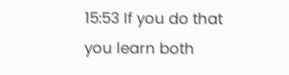15:53 If you do that you learn both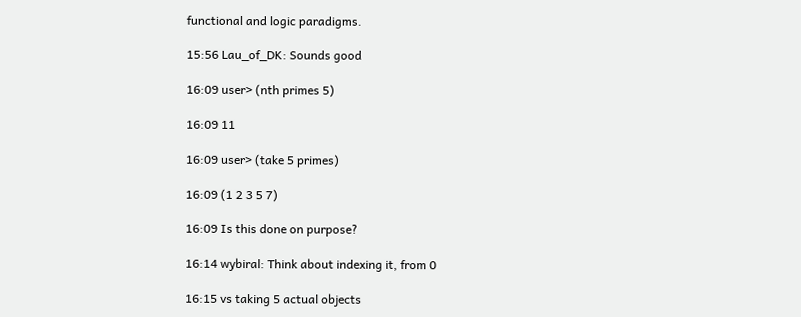functional and logic paradigms.

15:56 Lau_of_DK: Sounds good

16:09 user> (nth primes 5)

16:09 11

16:09 user> (take 5 primes)

16:09 (1 2 3 5 7)

16:09 Is this done on purpose?

16:14 wybiral: Think about indexing it, from 0

16:15 vs taking 5 actual objects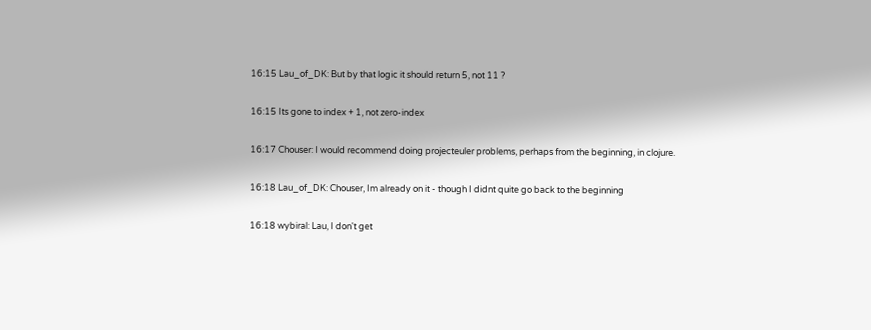16:15 Lau_of_DK: But by that logic it should return 5, not 11 ?

16:15 Its gone to index + 1, not zero-index

16:17 Chouser: I would recommend doing projecteuler problems, perhaps from the beginning, in clojure.

16:18 Lau_of_DK: Chouser, Im already on it - though I didnt quite go back to the beginning

16:18 wybiral: Lau, I don't get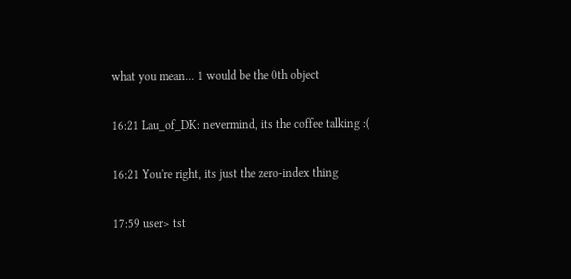what you mean... 1 would be the 0th object

16:21 Lau_of_DK: nevermind, its the coffee talking :(

16:21 You're right, its just the zero-index thing

17:59 user> tst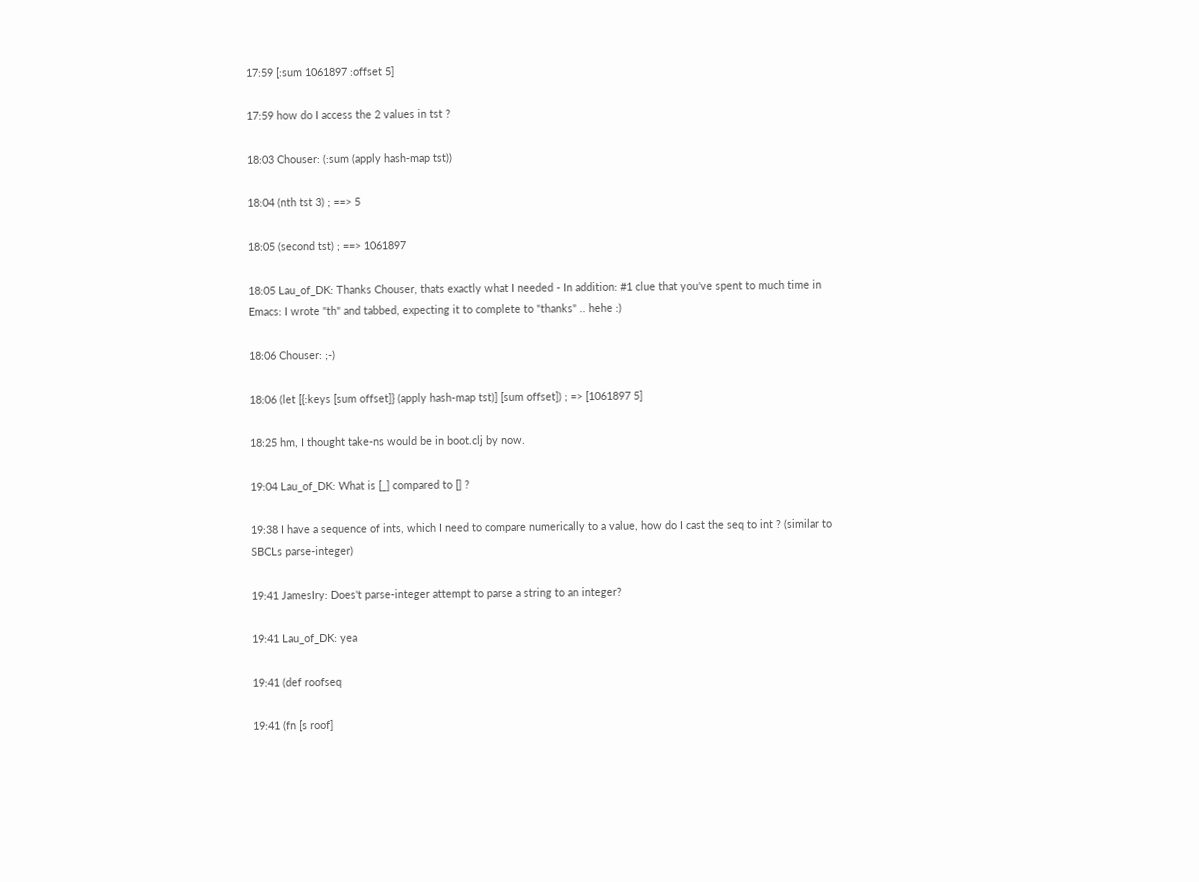17:59 [:sum 1061897 :offset 5]

17:59 how do I access the 2 values in tst ?

18:03 Chouser: (:sum (apply hash-map tst))

18:04 (nth tst 3) ; ==> 5

18:05 (second tst) ; ==> 1061897

18:05 Lau_of_DK: Thanks Chouser, thats exactly what I needed - In addition: #1 clue that you've spent to much time in Emacs: I wrote "th" and tabbed, expecting it to complete to "thanks" .. hehe :)

18:06 Chouser: ;-)

18:06 (let [{:keys [sum offset]} (apply hash-map tst)] [sum offset]) ; => [1061897 5]

18:25 hm, I thought take-ns would be in boot.clj by now.

19:04 Lau_of_DK: What is [_] compared to [] ?

19:38 I have a sequence of ints, which I need to compare numerically to a value, how do I cast the seq to int ? (similar to SBCLs parse-integer)

19:41 JamesIry: Does't parse-integer attempt to parse a string to an integer?

19:41 Lau_of_DK: yea

19:41 (def roofseq

19:41 (fn [s roof]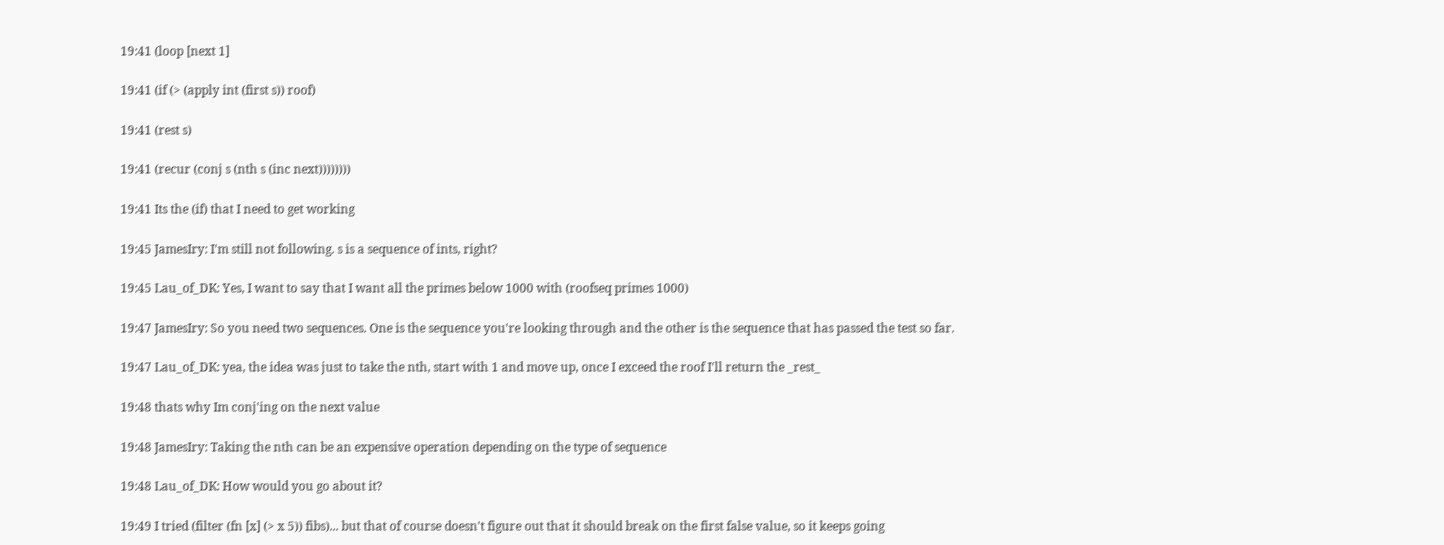19:41 (loop [next 1]

19:41 (if (> (apply int (first s)) roof)

19:41 (rest s)

19:41 (recur (conj s (nth s (inc next))))))))

19:41 Its the (if) that I need to get working

19:45 JamesIry: I'm still not following. s is a sequence of ints, right?

19:45 Lau_of_DK: Yes, I want to say that I want all the primes below 1000 with (roofseq primes 1000)

19:47 JamesIry: So you need two sequences. One is the sequence you're looking through and the other is the sequence that has passed the test so far.

19:47 Lau_of_DK: yea, the idea was just to take the nth, start with 1 and move up, once I exceed the roof I'll return the _rest_

19:48 thats why Im conj'ing on the next value

19:48 JamesIry: Taking the nth can be an expensive operation depending on the type of sequence

19:48 Lau_of_DK: How would you go about it?

19:49 I tried (filter (fn [x] (> x 5)) fibs)... but that of course doesn't figure out that it should break on the first false value, so it keeps going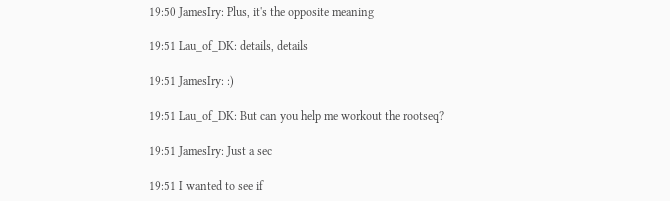19:50 JamesIry: Plus, it's the opposite meaning

19:51 Lau_of_DK: details, details

19:51 JamesIry: :)

19:51 Lau_of_DK: But can you help me workout the rootseq?

19:51 JamesIry: Just a sec

19:51 I wanted to see if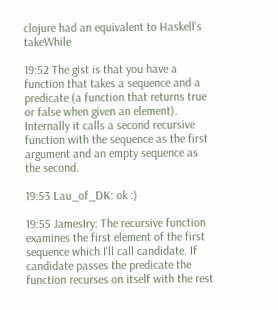clojure had an equivalent to Haskell's takeWhile

19:52 The gist is that you have a function that takes a sequence and a predicate (a function that returns true or false when given an element). Internally it calls a second recursive function with the sequence as the first argument and an empty sequence as the second.

19:53 Lau_of_DK: ok :)

19:55 JamesIry: The recursive function examines the first element of the first sequence which I'll call candidate. If candidate passes the predicate the function recurses on itself with the rest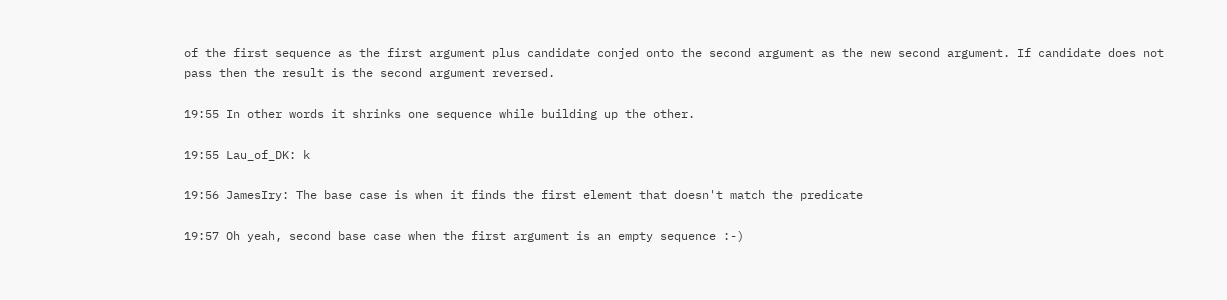of the first sequence as the first argument plus candidate conjed onto the second argument as the new second argument. If candidate does not pass then the result is the second argument reversed.

19:55 In other words it shrinks one sequence while building up the other.

19:55 Lau_of_DK: k

19:56 JamesIry: The base case is when it finds the first element that doesn't match the predicate

19:57 Oh yeah, second base case when the first argument is an empty sequence :-)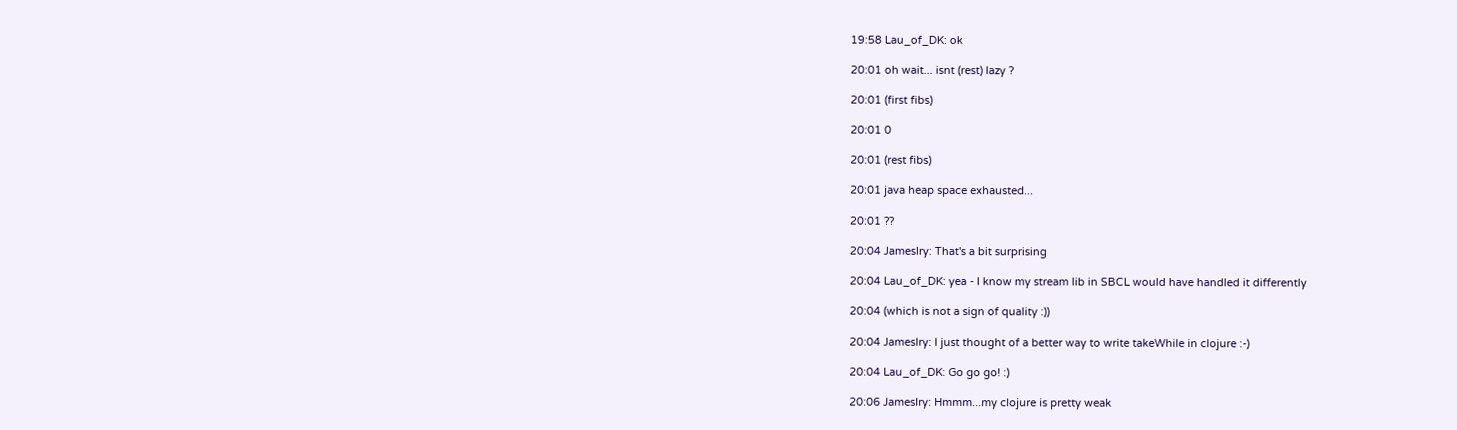19:58 Lau_of_DK: ok

20:01 oh wait... isnt (rest) lazy ?

20:01 (first fibs)

20:01 0

20:01 (rest fibs)

20:01 java heap space exhausted...

20:01 ??

20:04 JamesIry: That's a bit surprising

20:04 Lau_of_DK: yea - I know my stream lib in SBCL would have handled it differently

20:04 (which is not a sign of quality :))

20:04 JamesIry: I just thought of a better way to write takeWhile in clojure :-)

20:04 Lau_of_DK: Go go go! :)

20:06 JamesIry: Hmmm...my clojure is pretty weak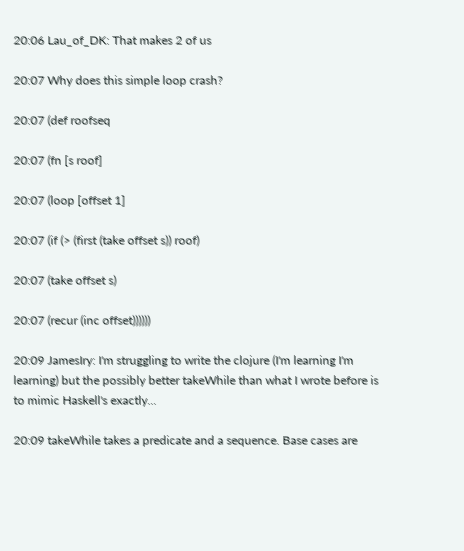20:06 Lau_of_DK: That makes 2 of us

20:07 Why does this simple loop crash?

20:07 (def roofseq

20:07 (fn [s roof]

20:07 (loop [offset 1]

20:07 (if (> (first (take offset s)) roof)

20:07 (take offset s)

20:07 (recur (inc offset))))))

20:09 JamesIry: I'm struggling to write the clojure (I'm learning I'm learning) but the possibly better takeWhile than what I wrote before is to mimic Haskell's exactly...

20:09 takeWhile takes a predicate and a sequence. Base cases are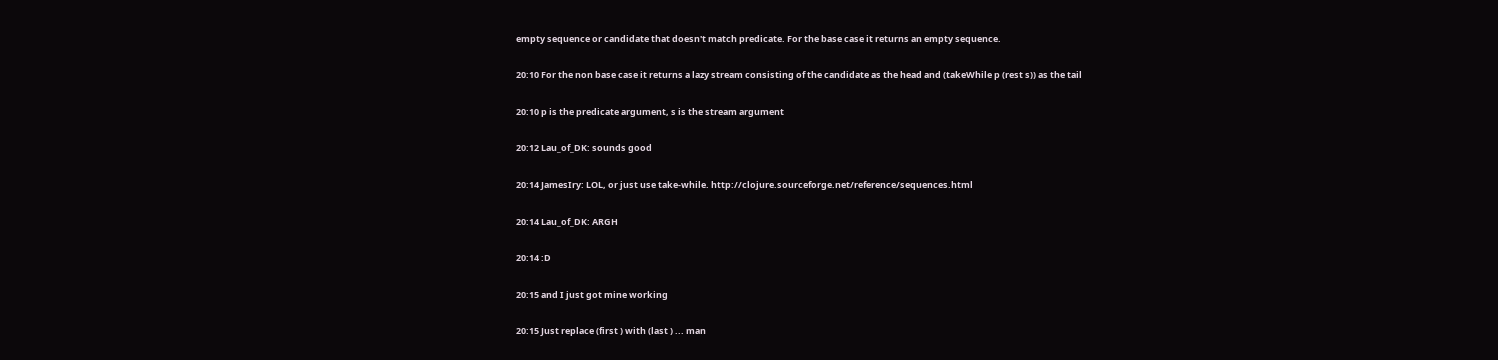empty sequence or candidate that doesn't match predicate. For the base case it returns an empty sequence.

20:10 For the non base case it returns a lazy stream consisting of the candidate as the head and (takeWhile p (rest s)) as the tail

20:10 p is the predicate argument, s is the stream argument

20:12 Lau_of_DK: sounds good

20:14 JamesIry: LOL, or just use take-while. http://clojure.sourceforge.net/reference/sequences.html

20:14 Lau_of_DK: ARGH

20:14 :D

20:15 and I just got mine working

20:15 Just replace (first ) with (last ) ... man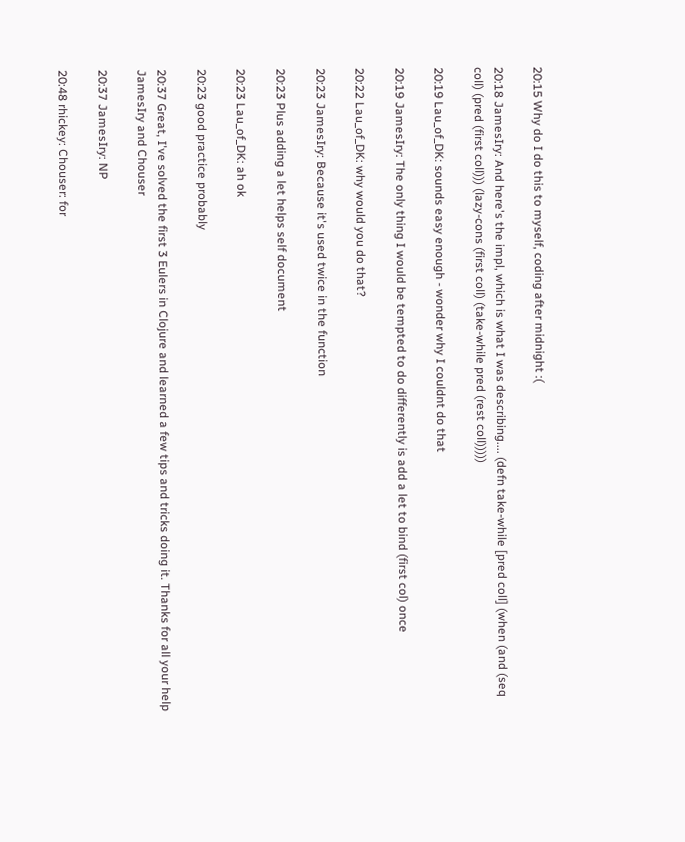20:15 Why do I do this to myself, coding after midnight :(

20:18 JamesIry: And here's the impl, which is what I was describing.... (defn take-while [pred coll] (when (and (seq coll) (pred (first coll))) (lazy-cons (first coll) (take-while pred (rest coll)))))

20:19 Lau_of_DK: sounds easy enough - wonder why I couldnt do that

20:19 JamesIry: The only thing I would be tempted to do differently is add a let to bind (first col) once

20:22 Lau_of_DK: why would you do that?

20:23 JamesIry: Because it's used twice in the function

20:23 Plus adding a let helps self document

20:23 Lau_of_DK: ah ok

20:23 good practice probably

20:37 Great, I've solved the first 3 Eulers in Clojure and learned a few tips and tricks doing it. Thanks for all your help JamesIry and Chouser

20:37 JamesIry: NP

20:48 rhickey: Chouser: for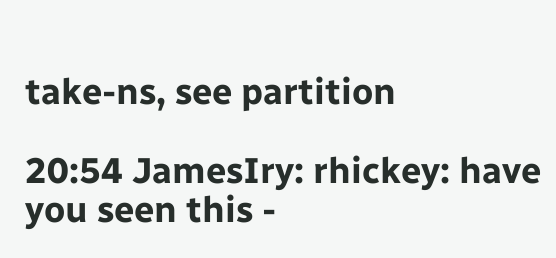take-ns, see partition

20:54 JamesIry: rhickey: have you seen this -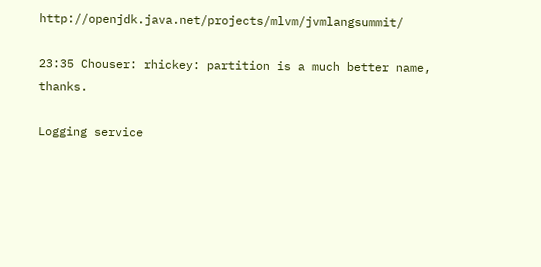http://openjdk.java.net/projects/mlvm/jvmlangsummit/

23:35 Chouser: rhickey: partition is a much better name, thanks.

Logging service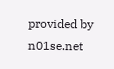provided by n01se.net